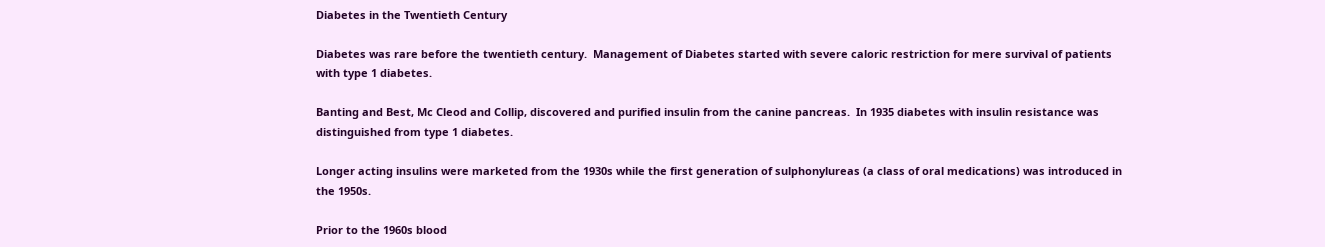Diabetes in the Twentieth Century

Diabetes was rare before the twentieth century.  Management of Diabetes started with severe caloric restriction for mere survival of patients with type 1 diabetes.

Banting and Best, Mc Cleod and Collip, discovered and purified insulin from the canine pancreas.  In 1935 diabetes with insulin resistance was distinguished from type 1 diabetes.

Longer acting insulins were marketed from the 1930s while the first generation of sulphonylureas (a class of oral medications) was introduced in the 1950s.

Prior to the 1960s blood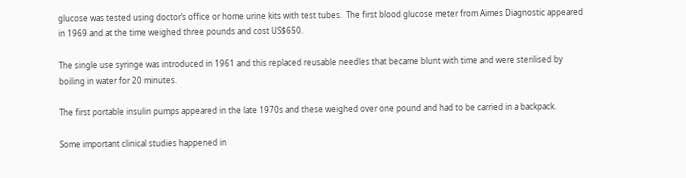glucose was tested using doctor’s office or home urine kits with test tubes.  The first blood glucose meter from Aimes Diagnostic appeared in 1969 and at the time weighed three pounds and cost US$650.

The single use syringe was introduced in 1961 and this replaced reusable needles that became blunt with time and were sterilised by boiling in water for 20 minutes.

The first portable insulin pumps appeared in the late 1970s and these weighed over one pound and had to be carried in a backpack.

Some important clinical studies happened in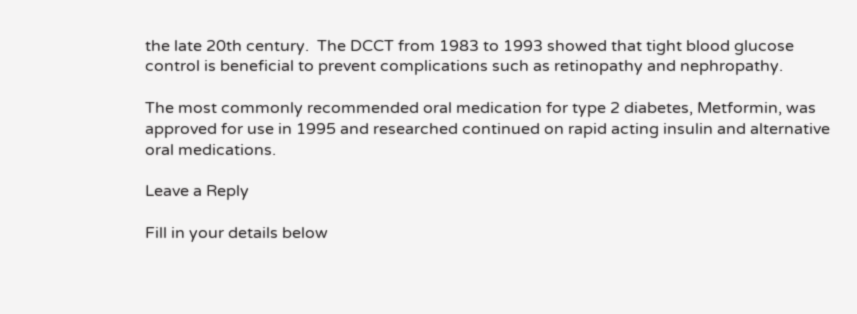the late 20th century.  The DCCT from 1983 to 1993 showed that tight blood glucose control is beneficial to prevent complications such as retinopathy and nephropathy.

The most commonly recommended oral medication for type 2 diabetes, Metformin, was approved for use in 1995 and researched continued on rapid acting insulin and alternative oral medications.

Leave a Reply

Fill in your details below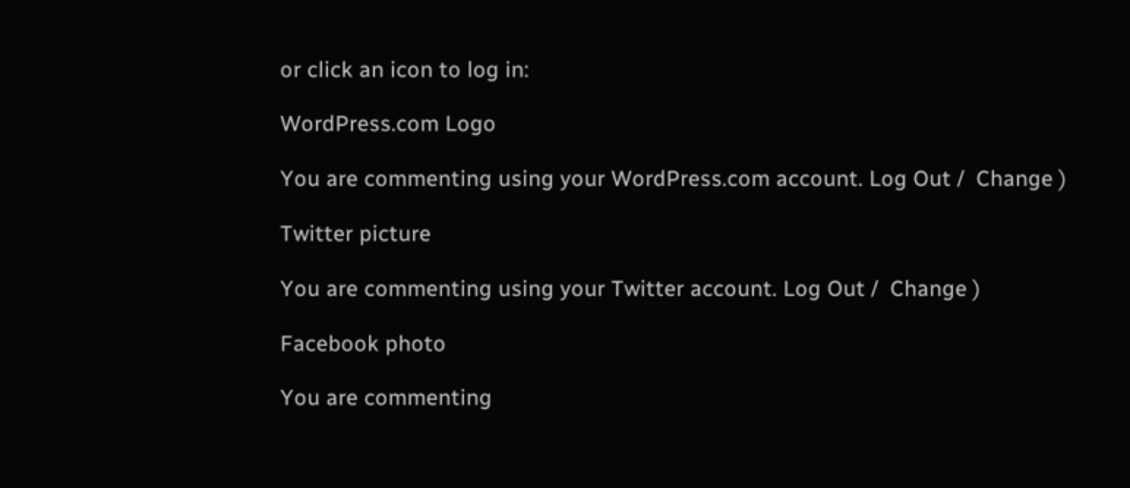or click an icon to log in:

WordPress.com Logo

You are commenting using your WordPress.com account. Log Out /  Change )

Twitter picture

You are commenting using your Twitter account. Log Out /  Change )

Facebook photo

You are commenting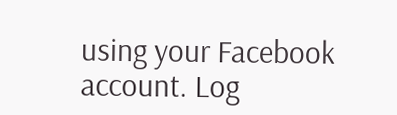using your Facebook account. Log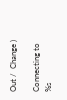Out /  Change )

Connecting to %s